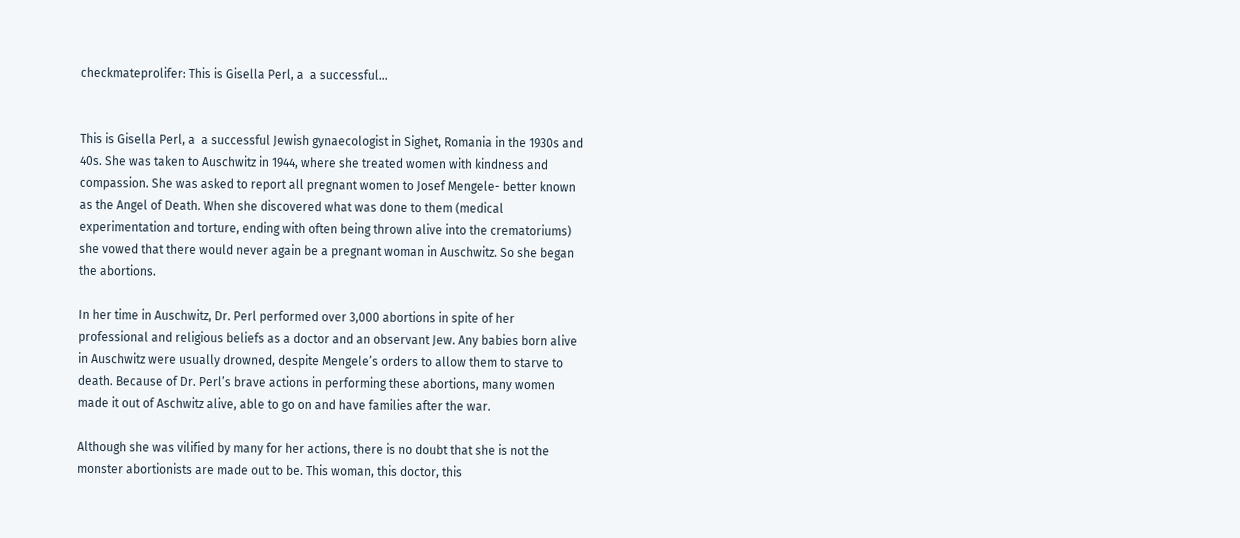checkmateprolifer: This is Gisella Perl, a  a successful…


This is Gisella Perl, a  a successful Jewish gynaecologist in Sighet, Romania in the 1930s and 40s. She was taken to Auschwitz in 1944, where she treated women with kindness and compassion. She was asked to report all pregnant women to Josef Mengele- better known as the Angel of Death. When she discovered what was done to them (medical experimentation and torture, ending with often being thrown alive into the crematoriums) she vowed that there would never again be a pregnant woman in Auschwitz. So she began the abortions.

In her time in Auschwitz, Dr. Perl performed over 3,000 abortions in spite of her professional and religious beliefs as a doctor and an observant Jew. Any babies born alive in Auschwitz were usually drowned, despite Mengele’s orders to allow them to starve to death. Because of Dr. Perl’s brave actions in performing these abortions, many women made it out of Aschwitz alive, able to go on and have families after the war.

Although she was vilified by many for her actions, there is no doubt that she is not the monster abortionists are made out to be. This woman, this doctor, this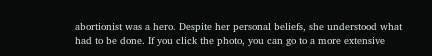abortionist was a hero. Despite her personal beliefs, she understood what had to be done. If you click the photo, you can go to a more extensive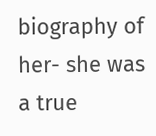biography of her- she was a true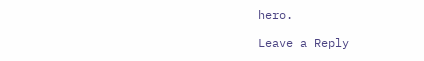hero.

Leave a Reply